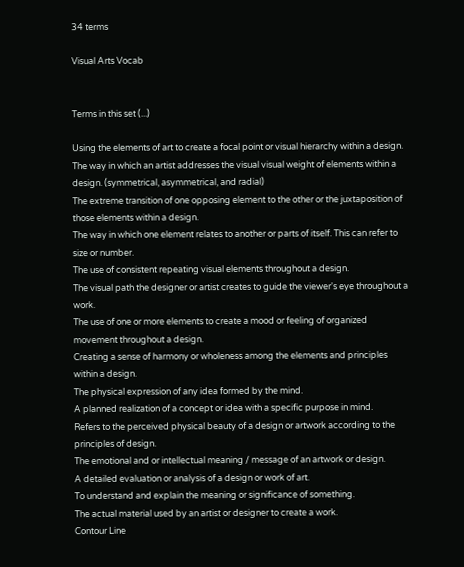34 terms

Visual Arts Vocab


Terms in this set (...)

Using the elements of art to create a focal point or visual hierarchy within a design.
The way in which an artist addresses the visual visual weight of elements within a design. (symmetrical, asymmetrical, and radial)
The extreme transition of one opposing element to the other or the juxtaposition of those elements within a design.
The way in which one element relates to another or parts of itself. This can refer to size or number.
The use of consistent repeating visual elements throughout a design.
The visual path the designer or artist creates to guide the viewer's eye throughout a work.
The use of one or more elements to create a mood or feeling of organized movement throughout a design.
Creating a sense of harmony or wholeness among the elements and principles within a design.
The physical expression of any idea formed by the mind.
A planned realization of a concept or idea with a specific purpose in mind.
Refers to the perceived physical beauty of a design or artwork according to the principles of design.
The emotional and or intellectual meaning / message of an artwork or design.
A detailed evaluation or analysis of a design or work of art.
To understand and explain the meaning or significance of something.
The actual material used by an artist or designer to create a work.
Contour Line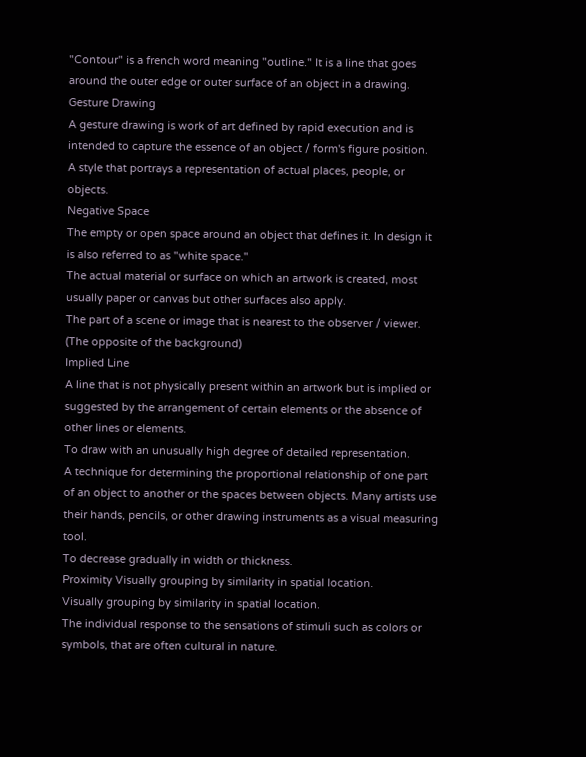"Contour" is a french word meaning "outline." It is a line that goes around the outer edge or outer surface of an object in a drawing.
Gesture Drawing
A gesture drawing is work of art defined by rapid execution and is intended to capture the essence of an object / form's figure position.
A style that portrays a representation of actual places, people, or objects.
Negative Space
The empty or open space around an object that defines it. In design it is also referred to as "white space."
The actual material or surface on which an artwork is created, most usually paper or canvas but other surfaces also apply.
The part of a scene or image that is nearest to the observer / viewer. (The opposite of the background)
Implied Line
A line that is not physically present within an artwork but is implied or suggested by the arrangement of certain elements or the absence of other lines or elements.
To draw with an unusually high degree of detailed representation.
A technique for determining the proportional relationship of one part of an object to another or the spaces between objects. Many artists use their hands, pencils, or other drawing instruments as a visual measuring tool.
To decrease gradually in width or thickness.
Proximity Visually grouping by similarity in spatial location.
Visually grouping by similarity in spatial location.
The individual response to the sensations of stimuli such as colors or symbols, that are often cultural in nature.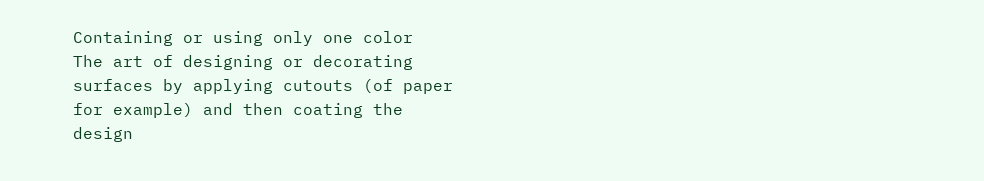Containing or using only one color
The art of designing or decorating surfaces by applying cutouts (of paper for example) and then coating the design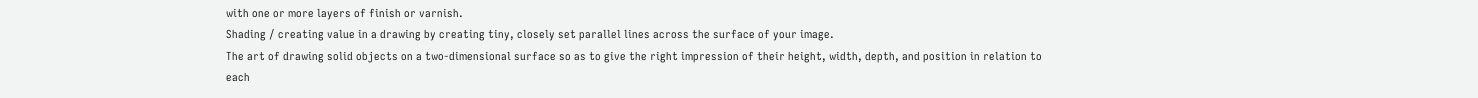with one or more layers of finish or varnish.
Shading / creating value in a drawing by creating tiny, closely set parallel lines across the surface of your image.
The art of drawing solid objects on a two-dimensional surface so as to give the right impression of their height, width, depth, and position in relation to each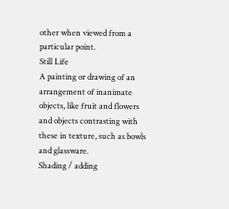other when viewed from a particular point.
Still Life
A painting or drawing of an arrangement of inanimate objects, like fruit and flowers and objects contrasting with these in texture, such as bowls and glassware.
Shading / adding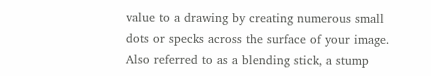value to a drawing by creating numerous small dots or specks across the surface of your image.
Also referred to as a blending stick, a stump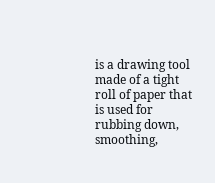is a drawing tool made of a tight roll of paper that is used for rubbing down, smoothing,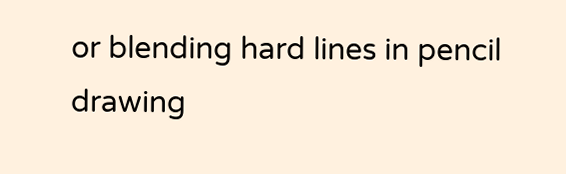or blending hard lines in pencil drawing